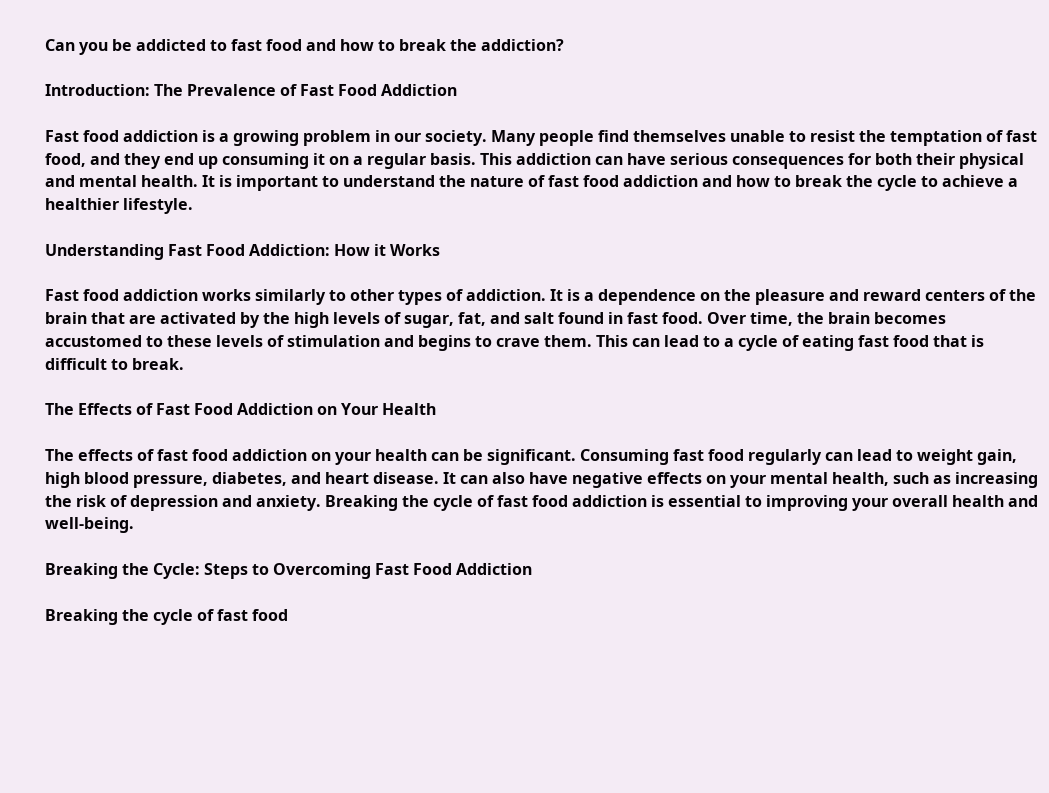Can you be addicted to fast food and how to break the addiction?

Introduction: The Prevalence of Fast Food Addiction

Fast food addiction is a growing problem in our society. Many people find themselves unable to resist the temptation of fast food, and they end up consuming it on a regular basis. This addiction can have serious consequences for both their physical and mental health. It is important to understand the nature of fast food addiction and how to break the cycle to achieve a healthier lifestyle.

Understanding Fast Food Addiction: How it Works

Fast food addiction works similarly to other types of addiction. It is a dependence on the pleasure and reward centers of the brain that are activated by the high levels of sugar, fat, and salt found in fast food. Over time, the brain becomes accustomed to these levels of stimulation and begins to crave them. This can lead to a cycle of eating fast food that is difficult to break.

The Effects of Fast Food Addiction on Your Health

The effects of fast food addiction on your health can be significant. Consuming fast food regularly can lead to weight gain, high blood pressure, diabetes, and heart disease. It can also have negative effects on your mental health, such as increasing the risk of depression and anxiety. Breaking the cycle of fast food addiction is essential to improving your overall health and well-being.

Breaking the Cycle: Steps to Overcoming Fast Food Addiction

Breaking the cycle of fast food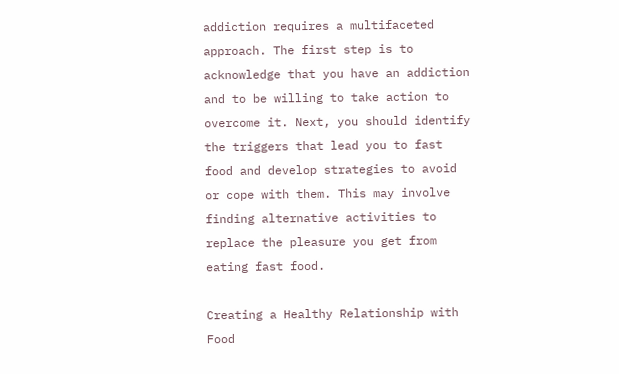addiction requires a multifaceted approach. The first step is to acknowledge that you have an addiction and to be willing to take action to overcome it. Next, you should identify the triggers that lead you to fast food and develop strategies to avoid or cope with them. This may involve finding alternative activities to replace the pleasure you get from eating fast food.

Creating a Healthy Relationship with Food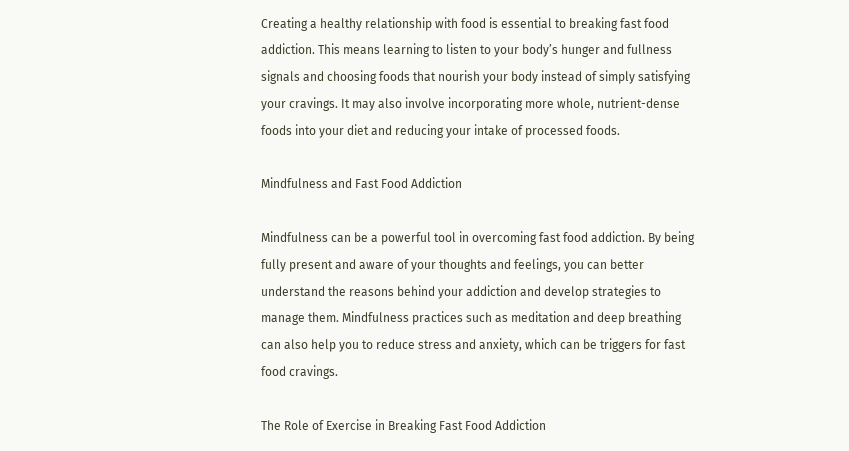Creating a healthy relationship with food is essential to breaking fast food addiction. This means learning to listen to your body’s hunger and fullness signals and choosing foods that nourish your body instead of simply satisfying your cravings. It may also involve incorporating more whole, nutrient-dense foods into your diet and reducing your intake of processed foods.

Mindfulness and Fast Food Addiction

Mindfulness can be a powerful tool in overcoming fast food addiction. By being fully present and aware of your thoughts and feelings, you can better understand the reasons behind your addiction and develop strategies to manage them. Mindfulness practices such as meditation and deep breathing can also help you to reduce stress and anxiety, which can be triggers for fast food cravings.

The Role of Exercise in Breaking Fast Food Addiction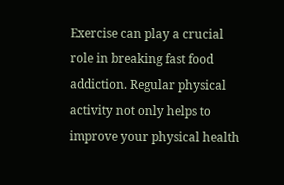Exercise can play a crucial role in breaking fast food addiction. Regular physical activity not only helps to improve your physical health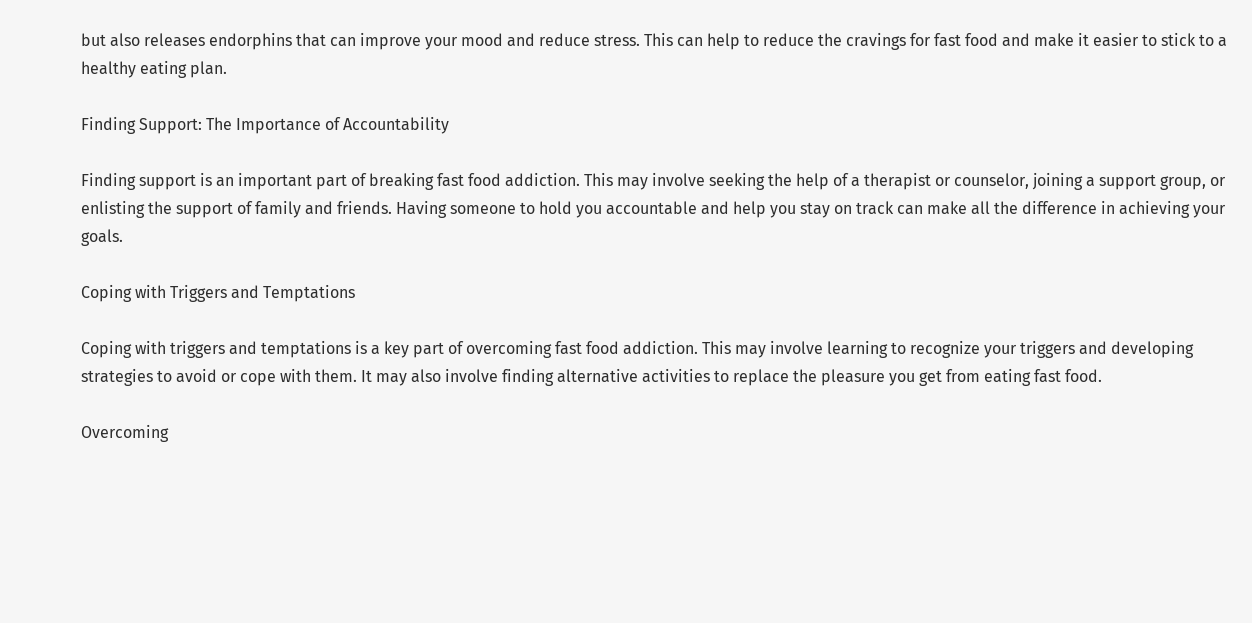but also releases endorphins that can improve your mood and reduce stress. This can help to reduce the cravings for fast food and make it easier to stick to a healthy eating plan.

Finding Support: The Importance of Accountability

Finding support is an important part of breaking fast food addiction. This may involve seeking the help of a therapist or counselor, joining a support group, or enlisting the support of family and friends. Having someone to hold you accountable and help you stay on track can make all the difference in achieving your goals.

Coping with Triggers and Temptations

Coping with triggers and temptations is a key part of overcoming fast food addiction. This may involve learning to recognize your triggers and developing strategies to avoid or cope with them. It may also involve finding alternative activities to replace the pleasure you get from eating fast food.

Overcoming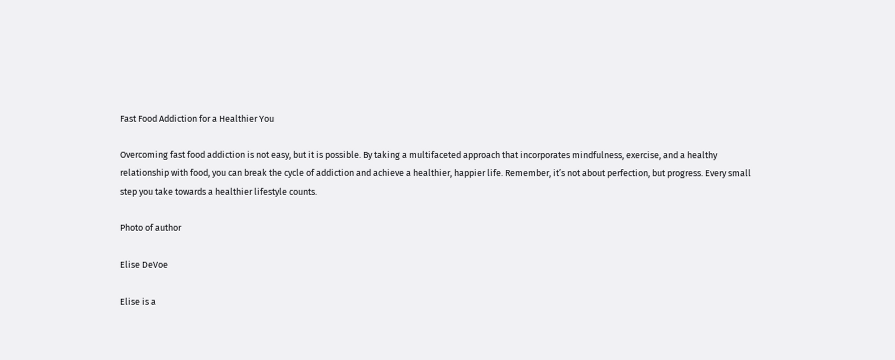Fast Food Addiction for a Healthier You

Overcoming fast food addiction is not easy, but it is possible. By taking a multifaceted approach that incorporates mindfulness, exercise, and a healthy relationship with food, you can break the cycle of addiction and achieve a healthier, happier life. Remember, it’s not about perfection, but progress. Every small step you take towards a healthier lifestyle counts.

Photo of author

Elise DeVoe

Elise is a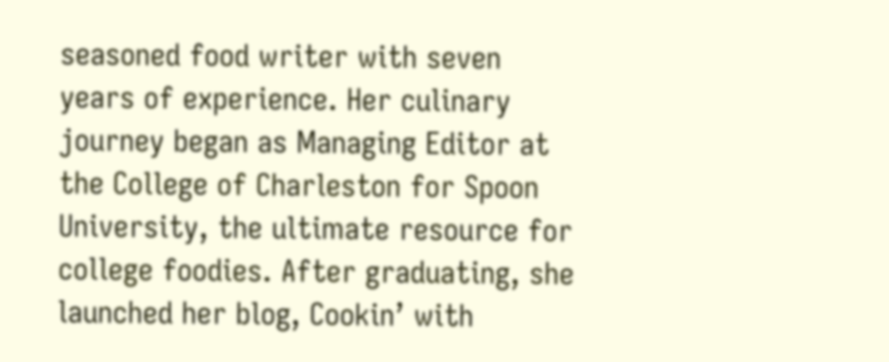seasoned food writer with seven years of experience. Her culinary journey began as Managing Editor at the College of Charleston for Spoon University, the ultimate resource for college foodies. After graduating, she launched her blog, Cookin’ with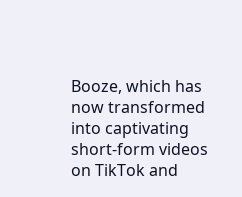Booze, which has now transformed into captivating short-form videos on TikTok and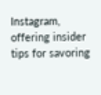Instagram, offering insider tips for savoring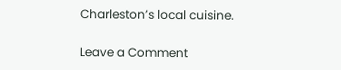Charleston’s local cuisine.

Leave a Comment